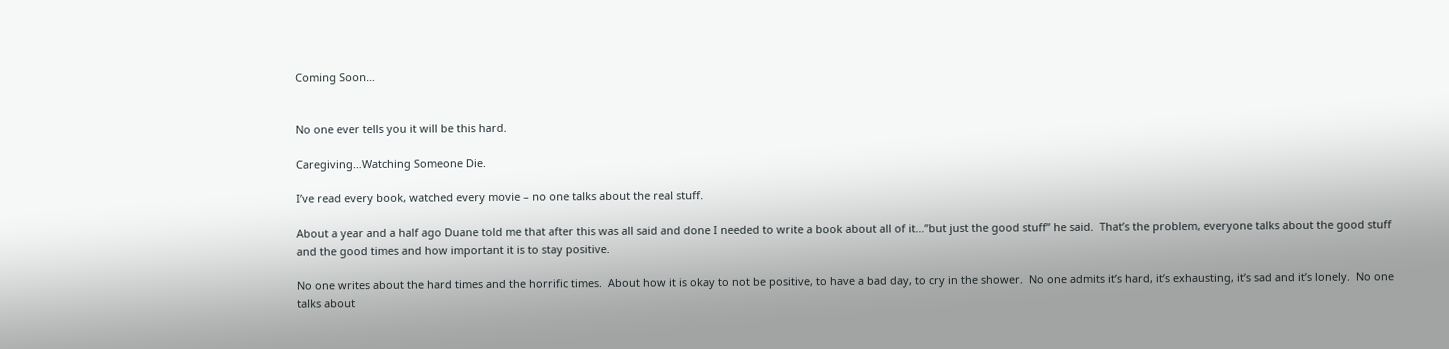Coming Soon…


No one ever tells you it will be this hard.

Caregiving…Watching Someone Die.

I’ve read every book, watched every movie – no one talks about the real stuff.

About a year and a half ago Duane told me that after this was all said and done I needed to write a book about all of it…”but just the good stuff” he said.  That’s the problem, everyone talks about the good stuff and the good times and how important it is to stay positive.

No one writes about the hard times and the horrific times.  About how it is okay to not be positive, to have a bad day, to cry in the shower.  No one admits it’s hard, it’s exhausting, it’s sad and it’s lonely.  No one talks about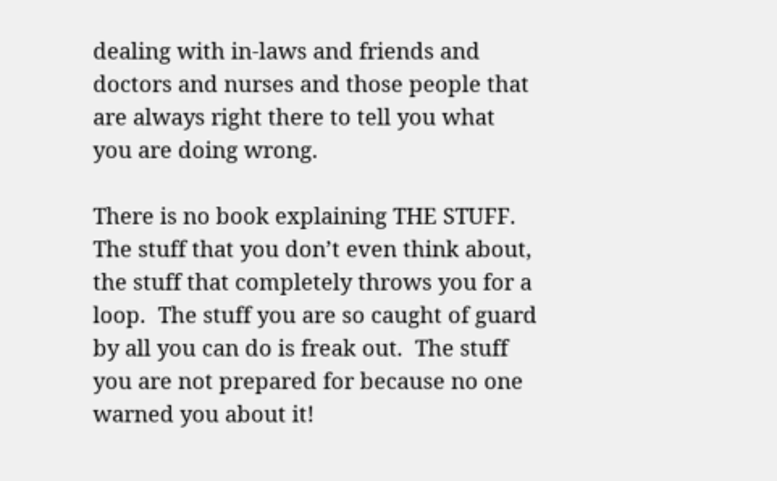dealing with in-laws and friends and doctors and nurses and those people that are always right there to tell you what you are doing wrong.

There is no book explaining THE STUFF.  The stuff that you don’t even think about, the stuff that completely throws you for a loop.  The stuff you are so caught of guard by all you can do is freak out.  The stuff you are not prepared for because no one warned you about it!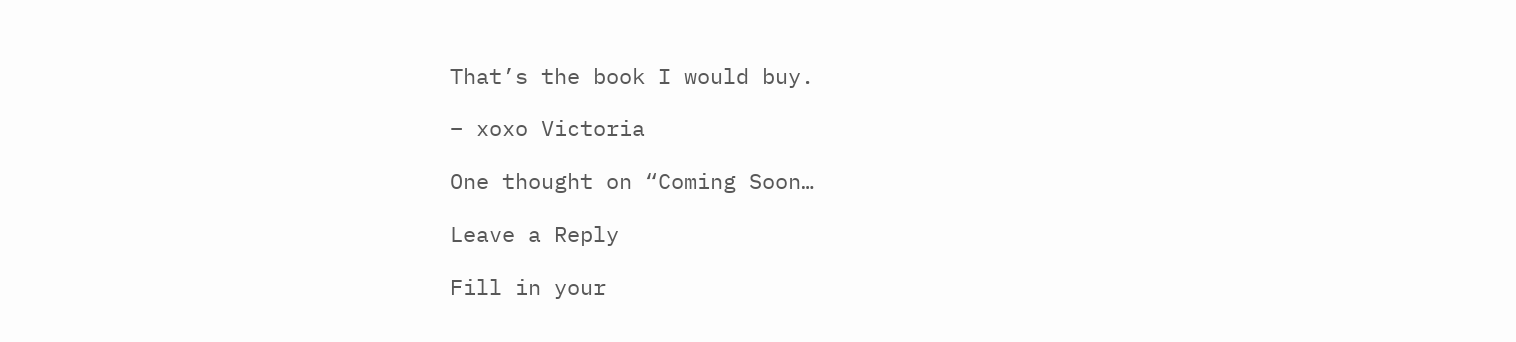That’s the book I would buy.

– xoxo Victoria

One thought on “Coming Soon…

Leave a Reply

Fill in your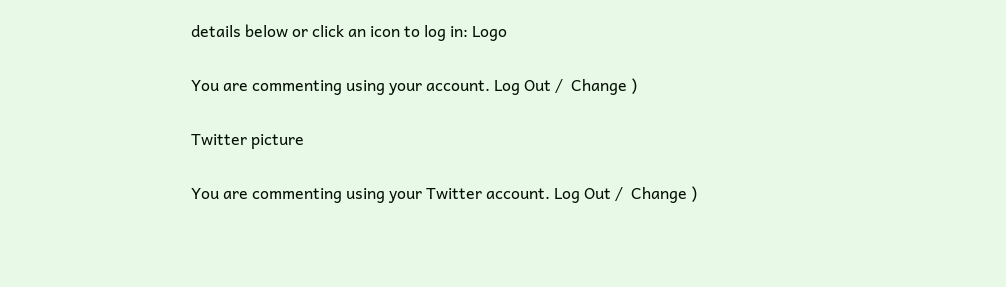details below or click an icon to log in: Logo

You are commenting using your account. Log Out /  Change )

Twitter picture

You are commenting using your Twitter account. Log Out /  Change )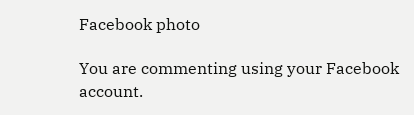Facebook photo

You are commenting using your Facebook account.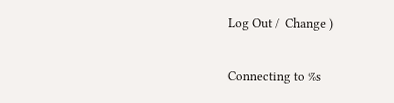Log Out /  Change )

Connecting to %s